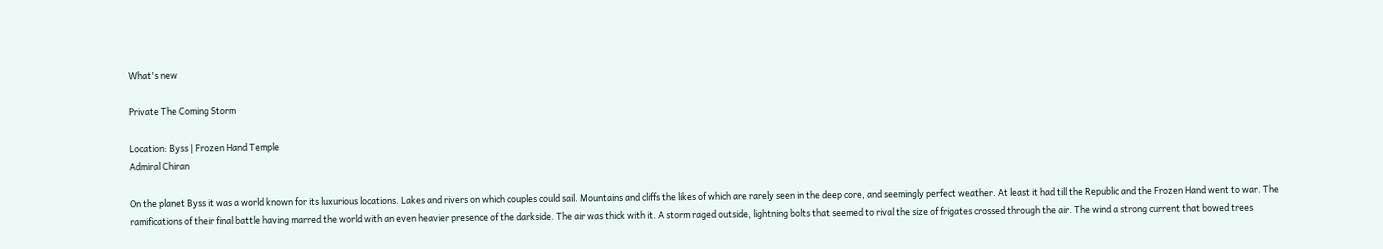What's new

Private The Coming Storm

Location: Byss | Frozen Hand Temple
Admiral Chiran

On the planet Byss it was a world known for its luxurious locations. Lakes and rivers on which couples could sail. Mountains and cliffs the likes of which are rarely seen in the deep core, and seemingly perfect weather. At least it had till the Republic and the Frozen Hand went to war. The ramifications of their final battle having marred the world with an even heavier presence of the darkside. The air was thick with it. A storm raged outside, lightning bolts that seemed to rival the size of frigates crossed through the air. The wind a strong current that bowed trees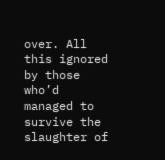over. All this ignored by those who’d managed to survive the slaughter of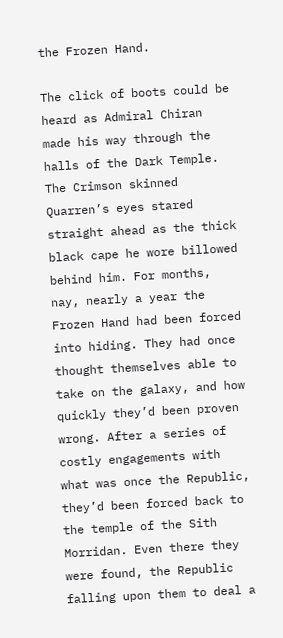the Frozen Hand.

The click of boots could be heard as Admiral Chiran made his way through the halls of the Dark Temple. The Crimson skinned Quarren’s eyes stared straight ahead as the thick black cape he wore billowed behind him. For months, nay, nearly a year the Frozen Hand had been forced into hiding. They had once thought themselves able to take on the galaxy, and how quickly they’d been proven wrong. After a series of costly engagements with what was once the Republic, they’d been forced back to the temple of the Sith Morridan. Even there they were found, the Republic falling upon them to deal a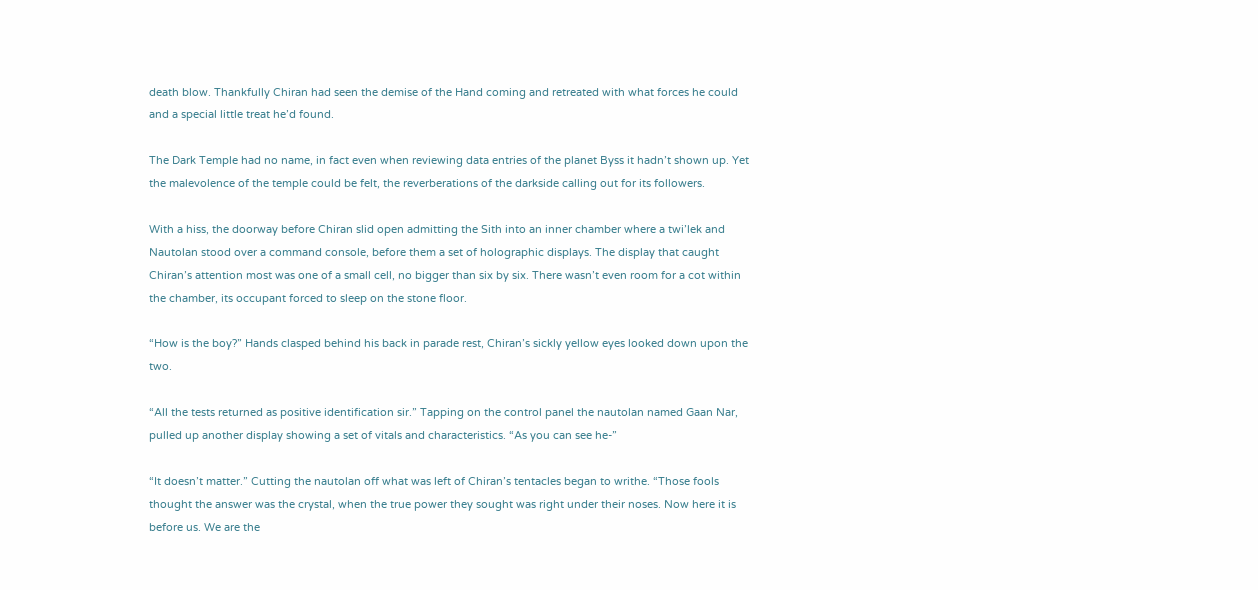death blow. Thankfully Chiran had seen the demise of the Hand coming and retreated with what forces he could and a special little treat he’d found.

The Dark Temple had no name, in fact even when reviewing data entries of the planet Byss it hadn’t shown up. Yet the malevolence of the temple could be felt, the reverberations of the darkside calling out for its followers.

With a hiss, the doorway before Chiran slid open admitting the Sith into an inner chamber where a twi’lek and Nautolan stood over a command console, before them a set of holographic displays. The display that caught Chiran’s attention most was one of a small cell, no bigger than six by six. There wasn’t even room for a cot within the chamber, its occupant forced to sleep on the stone floor.

“How is the boy?” Hands clasped behind his back in parade rest, Chiran’s sickly yellow eyes looked down upon the two.

“All the tests returned as positive identification sir.” Tapping on the control panel the nautolan named Gaan Nar, pulled up another display showing a set of vitals and characteristics. “As you can see he-”

“It doesn’t matter.” Cutting the nautolan off what was left of Chiran’s tentacles began to writhe. “Those fools thought the answer was the crystal, when the true power they sought was right under their noses. Now here it is before us. We are the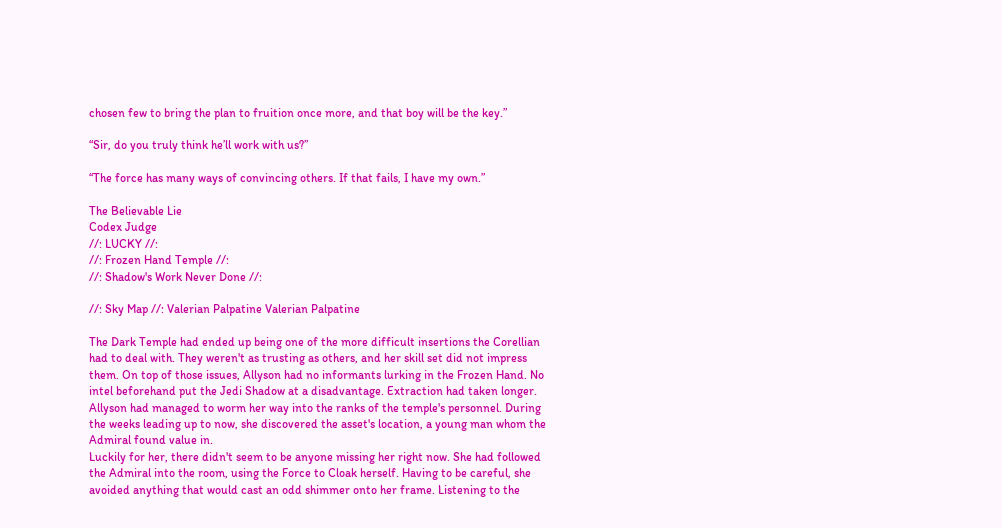chosen few to bring the plan to fruition once more, and that boy will be the key.”

“Sir, do you truly think he’ll work with us?”

“The force has many ways of convincing others. If that fails, I have my own.”

The Believable Lie
Codex Judge
//: LUCKY //:
//: Frozen Hand Temple //:
//: Shadow's Work Never Done //:

//: Sky Map //: Valerian Palpatine Valerian Palpatine

The Dark Temple had ended up being one of the more difficult insertions the Corellian had to deal with. They weren't as trusting as others, and her skill set did not impress them. On top of those issues, Allyson had no informants lurking in the Frozen Hand. No intel beforehand put the Jedi Shadow at a disadvantage. Extraction had taken longer. Allyson had managed to worm her way into the ranks of the temple's personnel. During the weeks leading up to now, she discovered the asset's location, a young man whom the Admiral found value in.
Luckily for her, there didn't seem to be anyone missing her right now. She had followed the Admiral into the room, using the Force to Cloak herself. Having to be careful, she avoided anything that would cast an odd shimmer onto her frame. Listening to the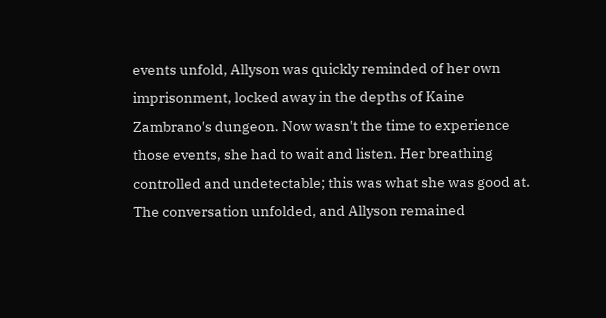events unfold, Allyson was quickly reminded of her own imprisonment, locked away in the depths of Kaine Zambrano's dungeon. Now wasn't the time to experience those events, she had to wait and listen. Her breathing controlled and undetectable; this was what she was good at.
The conversation unfolded, and Allyson remained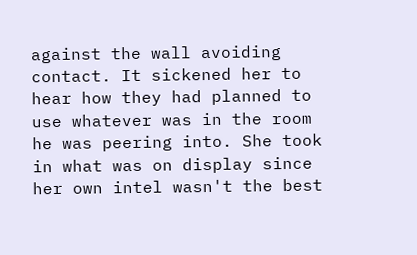against the wall avoiding contact. It sickened her to hear how they had planned to use whatever was in the room he was peering into. She took in what was on display since her own intel wasn't the best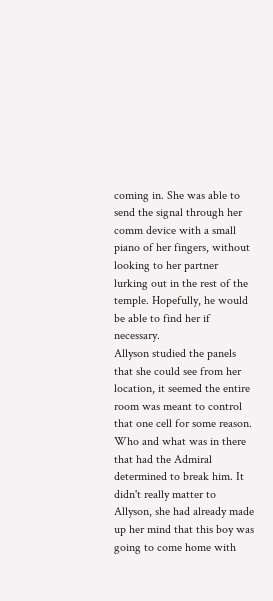coming in. She was able to send the signal through her comm device with a small piano of her fingers, without looking to her partner lurking out in the rest of the temple. Hopefully, he would be able to find her if necessary.
Allyson studied the panels that she could see from her location, it seemed the entire room was meant to control that one cell for some reason. Who and what was in there that had the Admiral determined to break him. It didn't really matter to Allyson, she had already made up her mind that this boy was going to come home with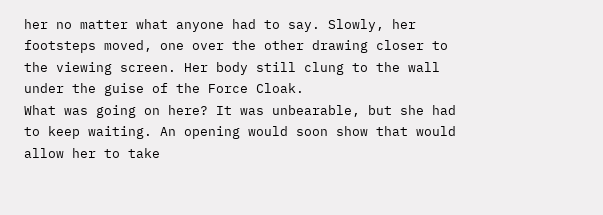her no matter what anyone had to say. Slowly, her footsteps moved, one over the other drawing closer to the viewing screen. Her body still clung to the wall under the guise of the Force Cloak.
What was going on here? It was unbearable, but she had to keep waiting. An opening would soon show that would allow her to take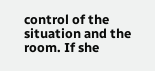control of the situation and the room. If she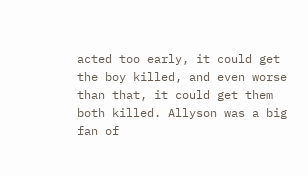acted too early, it could get the boy killed, and even worse than that, it could get them both killed. Allyson was a big fan of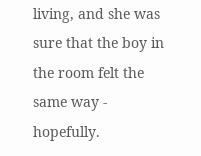living, and she was sure that the boy in the room felt the same way - hopefully.